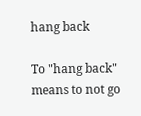hang back

To "hang back" means to not go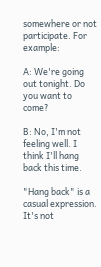somewhere or not participate. For example:

A: We're going out tonight. Do you want to come?

B: No, I'm not feeling well. I think I'll hang back this time.

"Hang back" is a casual expression. It's not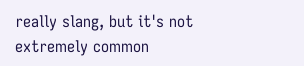really slang, but it's not extremely common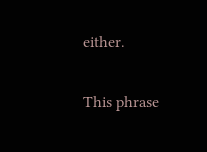either.

This phrase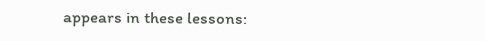appears in these lessons: